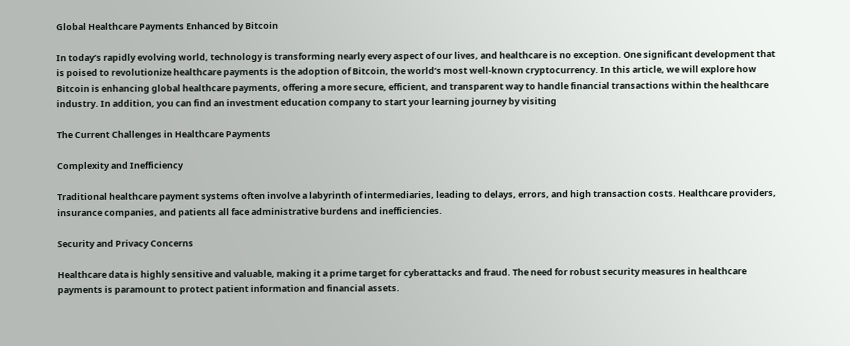Global Healthcare Payments Enhanced by Bitcoin

In today’s rapidly evolving world, technology is transforming nearly every aspect of our lives, and healthcare is no exception. One significant development that is poised to revolutionize healthcare payments is the adoption of Bitcoin, the world’s most well-known cryptocurrency. In this article, we will explore how Bitcoin is enhancing global healthcare payments, offering a more secure, efficient, and transparent way to handle financial transactions within the healthcare industry. In addition, you can find an investment education company to start your learning journey by visiting

The Current Challenges in Healthcare Payments

Complexity and Inefficiency

Traditional healthcare payment systems often involve a labyrinth of intermediaries, leading to delays, errors, and high transaction costs. Healthcare providers, insurance companies, and patients all face administrative burdens and inefficiencies.

Security and Privacy Concerns

Healthcare data is highly sensitive and valuable, making it a prime target for cyberattacks and fraud. The need for robust security measures in healthcare payments is paramount to protect patient information and financial assets.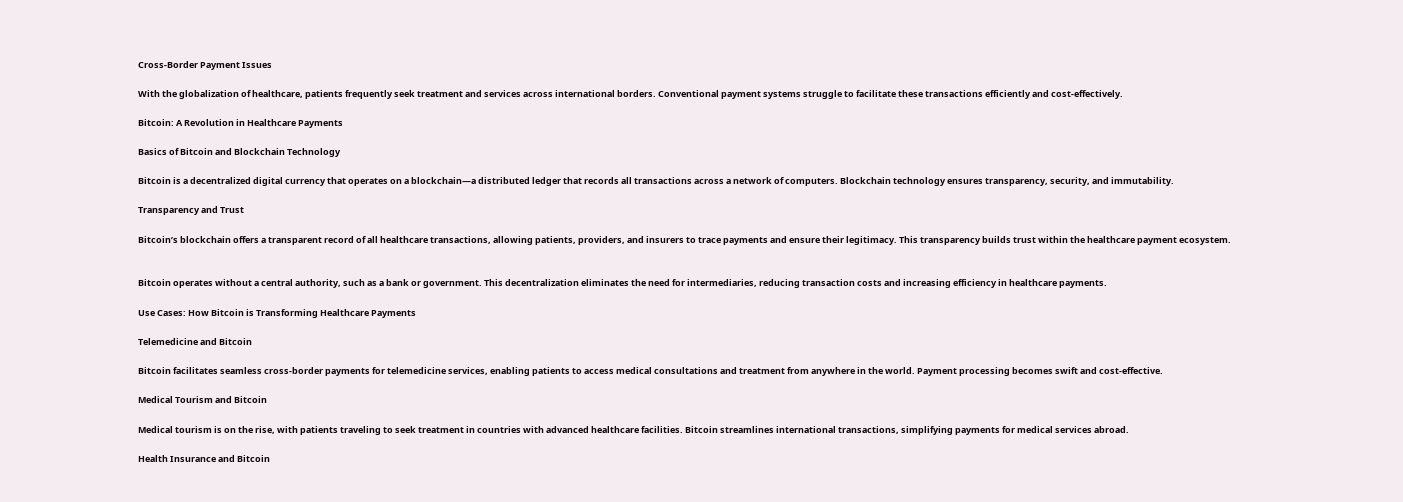Cross-Border Payment Issues

With the globalization of healthcare, patients frequently seek treatment and services across international borders. Conventional payment systems struggle to facilitate these transactions efficiently and cost-effectively.

Bitcoin: A Revolution in Healthcare Payments

Basics of Bitcoin and Blockchain Technology

Bitcoin is a decentralized digital currency that operates on a blockchain—a distributed ledger that records all transactions across a network of computers. Blockchain technology ensures transparency, security, and immutability.

Transparency and Trust

Bitcoin’s blockchain offers a transparent record of all healthcare transactions, allowing patients, providers, and insurers to trace payments and ensure their legitimacy. This transparency builds trust within the healthcare payment ecosystem.


Bitcoin operates without a central authority, such as a bank or government. This decentralization eliminates the need for intermediaries, reducing transaction costs and increasing efficiency in healthcare payments.

Use Cases: How Bitcoin is Transforming Healthcare Payments

Telemedicine and Bitcoin

Bitcoin facilitates seamless cross-border payments for telemedicine services, enabling patients to access medical consultations and treatment from anywhere in the world. Payment processing becomes swift and cost-effective.

Medical Tourism and Bitcoin

Medical tourism is on the rise, with patients traveling to seek treatment in countries with advanced healthcare facilities. Bitcoin streamlines international transactions, simplifying payments for medical services abroad.

Health Insurance and Bitcoin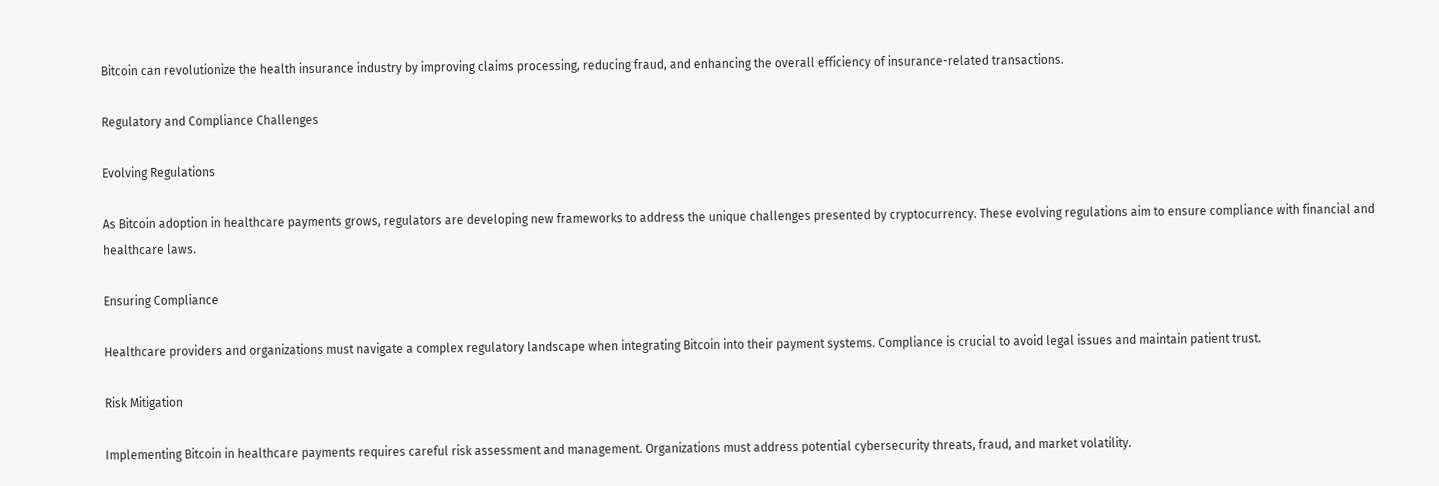Bitcoin can revolutionize the health insurance industry by improving claims processing, reducing fraud, and enhancing the overall efficiency of insurance-related transactions.

Regulatory and Compliance Challenges

Evolving Regulations

As Bitcoin adoption in healthcare payments grows, regulators are developing new frameworks to address the unique challenges presented by cryptocurrency. These evolving regulations aim to ensure compliance with financial and healthcare laws.

Ensuring Compliance

Healthcare providers and organizations must navigate a complex regulatory landscape when integrating Bitcoin into their payment systems. Compliance is crucial to avoid legal issues and maintain patient trust.

Risk Mitigation

Implementing Bitcoin in healthcare payments requires careful risk assessment and management. Organizations must address potential cybersecurity threats, fraud, and market volatility.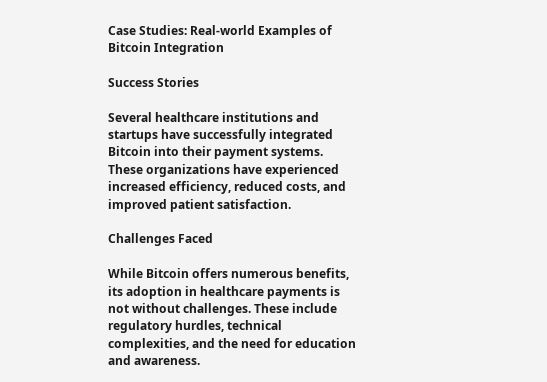Case Studies: Real-world Examples of Bitcoin Integration

Success Stories

Several healthcare institutions and startups have successfully integrated Bitcoin into their payment systems. These organizations have experienced increased efficiency, reduced costs, and improved patient satisfaction.

Challenges Faced

While Bitcoin offers numerous benefits, its adoption in healthcare payments is not without challenges. These include regulatory hurdles, technical complexities, and the need for education and awareness.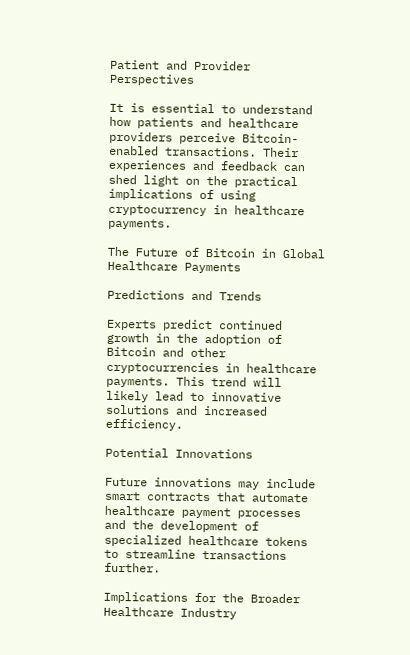Patient and Provider Perspectives

It is essential to understand how patients and healthcare providers perceive Bitcoin-enabled transactions. Their experiences and feedback can shed light on the practical implications of using cryptocurrency in healthcare payments.

The Future of Bitcoin in Global Healthcare Payments

Predictions and Trends

Experts predict continued growth in the adoption of Bitcoin and other cryptocurrencies in healthcare payments. This trend will likely lead to innovative solutions and increased efficiency.

Potential Innovations

Future innovations may include smart contracts that automate healthcare payment processes and the development of specialized healthcare tokens to streamline transactions further.

Implications for the Broader Healthcare Industry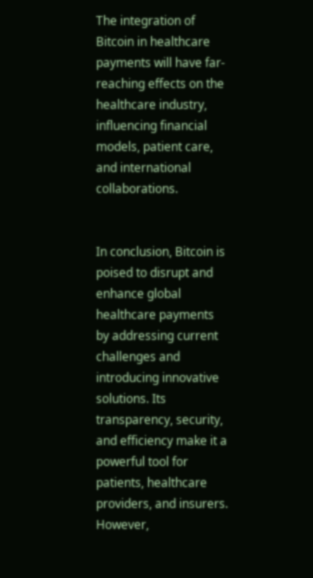The integration of Bitcoin in healthcare payments will have far-reaching effects on the healthcare industry, influencing financial models, patient care, and international collaborations.


In conclusion, Bitcoin is poised to disrupt and enhance global healthcare payments by addressing current challenges and introducing innovative solutions. Its transparency, security, and efficiency make it a powerful tool for patients, healthcare providers, and insurers. However,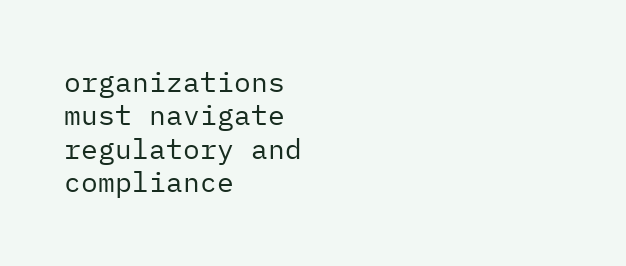organizations must navigate regulatory and compliance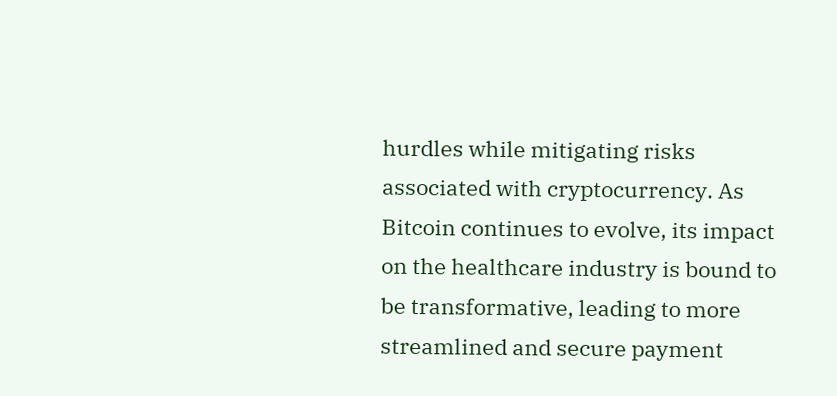hurdles while mitigating risks associated with cryptocurrency. As Bitcoin continues to evolve, its impact on the healthcare industry is bound to be transformative, leading to more streamlined and secure payment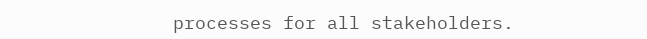processes for all stakeholders.